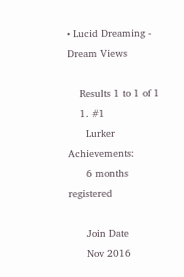• Lucid Dreaming - Dream Views

    Results 1 to 1 of 1
    1. #1
      Lurker Achievements:
      6 months registered

      Join Date
      Nov 2016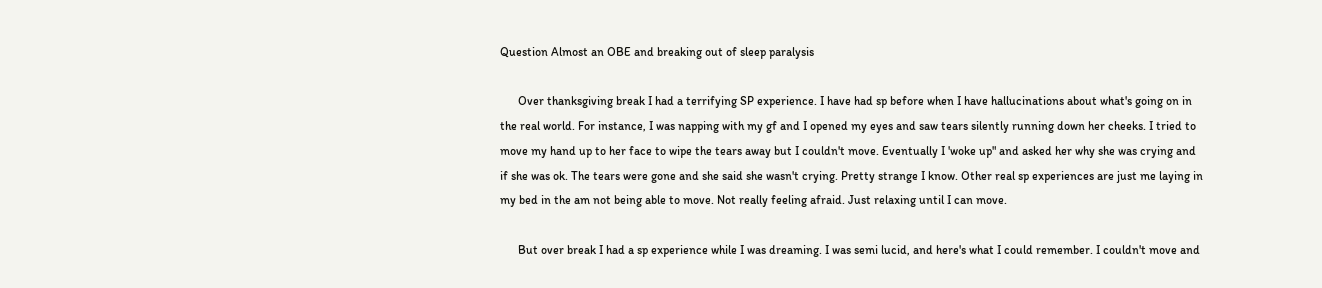Question Almost an OBE and breaking out of sleep paralysis

      Over thanksgiving break I had a terrifying SP experience. I have had sp before when I have hallucinations about what's going on in the real world. For instance, I was napping with my gf and I opened my eyes and saw tears silently running down her cheeks. I tried to move my hand up to her face to wipe the tears away but I couldn't move. Eventually I 'woke up" and asked her why she was crying and if she was ok. The tears were gone and she said she wasn't crying. Pretty strange I know. Other real sp experiences are just me laying in my bed in the am not being able to move. Not really feeling afraid. Just relaxing until I can move.

      But over break I had a sp experience while I was dreaming. I was semi lucid, and here's what I could remember. I couldn't move and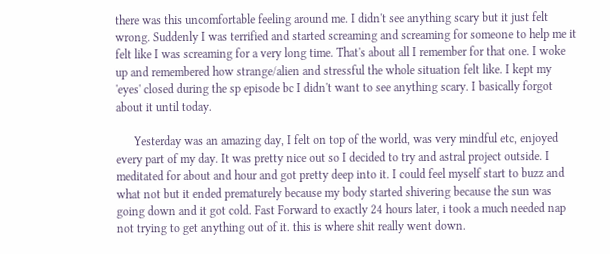there was this uncomfortable feeling around me. I didn't see anything scary but it just felt wrong. Suddenly I was terrified and started screaming and screaming for someone to help me it felt like I was screaming for a very long time. That's about all I remember for that one. I woke up and remembered how strange/alien and stressful the whole situation felt like. I kept my 'eyes' closed during the sp episode bc I didn't want to see anything scary. I basically forgot about it until today.

      Yesterday was an amazing day, I felt on top of the world, was very mindful etc, enjoyed every part of my day. It was pretty nice out so I decided to try and astral project outside. I meditated for about and hour and got pretty deep into it. I could feel myself start to buzz and what not but it ended prematurely because my body started shivering because the sun was going down and it got cold. Fast Forward to exactly 24 hours later, i took a much needed nap not trying to get anything out of it. this is where shit really went down.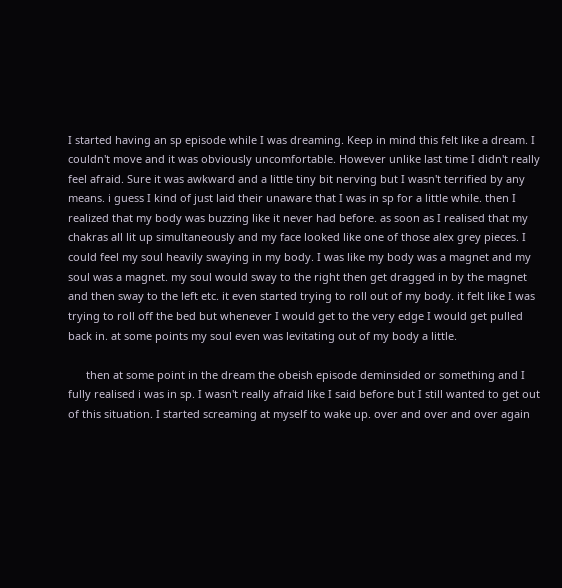I started having an sp episode while I was dreaming. Keep in mind this felt like a dream. I couldn't move and it was obviously uncomfortable. However unlike last time I didn't really feel afraid. Sure it was awkward and a little tiny bit nerving but I wasn't terrified by any means. i guess I kind of just laid their unaware that I was in sp for a little while. then I realized that my body was buzzing like it never had before. as soon as I realised that my chakras all lit up simultaneously and my face looked like one of those alex grey pieces. I could feel my soul heavily swaying in my body. I was like my body was a magnet and my soul was a magnet. my soul would sway to the right then get dragged in by the magnet and then sway to the left etc. it even started trying to roll out of my body. it felt like I was trying to roll off the bed but whenever I would get to the very edge I would get pulled back in. at some points my soul even was levitating out of my body a little.

      then at some point in the dream the obeish episode deminsided or something and I fully realised i was in sp. I wasn't really afraid like I said before but I still wanted to get out of this situation. I started screaming at myself to wake up. over and over and over again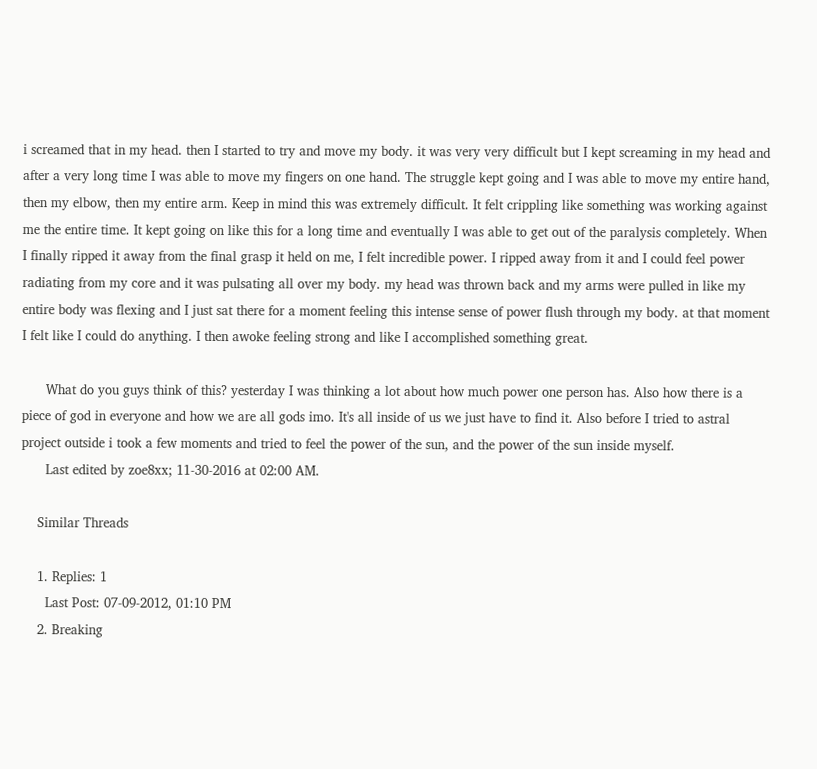i screamed that in my head. then I started to try and move my body. it was very very difficult but I kept screaming in my head and after a very long time I was able to move my fingers on one hand. The struggle kept going and I was able to move my entire hand, then my elbow, then my entire arm. Keep in mind this was extremely difficult. It felt crippling like something was working against me the entire time. It kept going on like this for a long time and eventually I was able to get out of the paralysis completely. When I finally ripped it away from the final grasp it held on me, I felt incredible power. I ripped away from it and I could feel power radiating from my core and it was pulsating all over my body. my head was thrown back and my arms were pulled in like my entire body was flexing and I just sat there for a moment feeling this intense sense of power flush through my body. at that moment I felt like I could do anything. I then awoke feeling strong and like I accomplished something great.

      What do you guys think of this? yesterday I was thinking a lot about how much power one person has. Also how there is a piece of god in everyone and how we are all gods imo. It's all inside of us we just have to find it. Also before I tried to astral project outside i took a few moments and tried to feel the power of the sun, and the power of the sun inside myself.
      Last edited by zoe8xx; 11-30-2016 at 02:00 AM.

    Similar Threads

    1. Replies: 1
      Last Post: 07-09-2012, 01:10 PM
    2. Breaking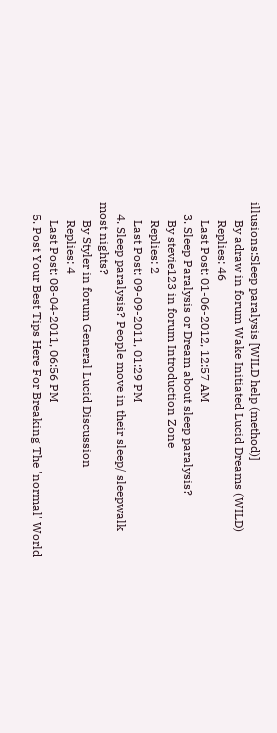illusions:Sleep paralysis [WILD help (method)]
      By adraw in forum Wake Initiated Lucid Dreams (WILD)
      Replies: 46
      Last Post: 01-06-2012, 12:57 AM
    3. Sleep Paralysis or Dream about sleep paralysis?
      By stevie123 in forum Introduction Zone
      Replies: 2
      Last Post: 09-09-2011, 01:29 PM
    4. Sleep paralysis? People move in their sleep/ sleepwalk most nights?
      By Styler in forum General Lucid Discussion
      Replies: 4
      Last Post: 08-04-2011, 06:56 PM
    5. Post Your Best Tips Here For Breaking The 'normal' World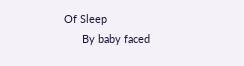Of Sleep
      By baby faced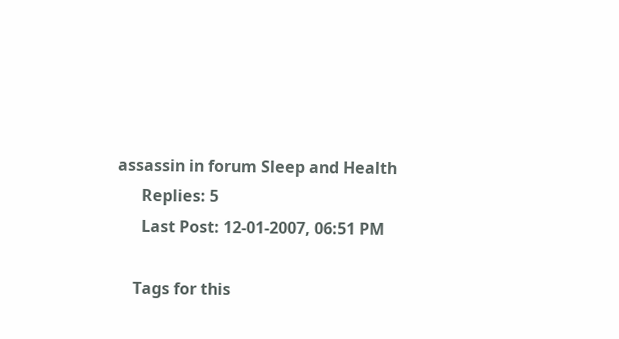assassin in forum Sleep and Health
      Replies: 5
      Last Post: 12-01-2007, 06:51 PM

    Tags for this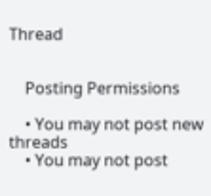Thread


    Posting Permissions

    • You may not post new threads
    • You may not post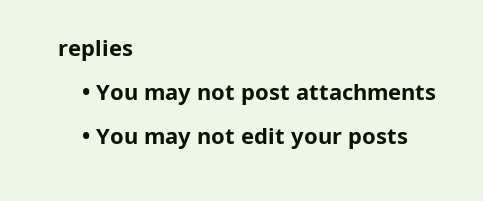replies
    • You may not post attachments
    • You may not edit your posts